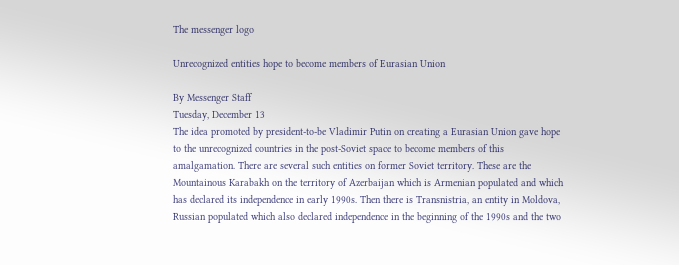The messenger logo

Unrecognized entities hope to become members of Eurasian Union

By Messenger Staff
Tuesday, December 13
The idea promoted by president-to-be Vladimir Putin on creating a Eurasian Union gave hope to the unrecognized countries in the post-Soviet space to become members of this amalgamation. There are several such entities on former Soviet territory. These are the Mountainous Karabakh on the territory of Azerbaijan which is Armenian populated and which has declared its independence in early 1990s. Then there is Transnistria, an entity in Moldova, Russian populated which also declared independence in the beginning of the 1990s and the two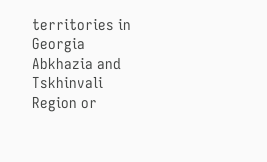territories in Georgia Abkhazia and Tskhinvali Region or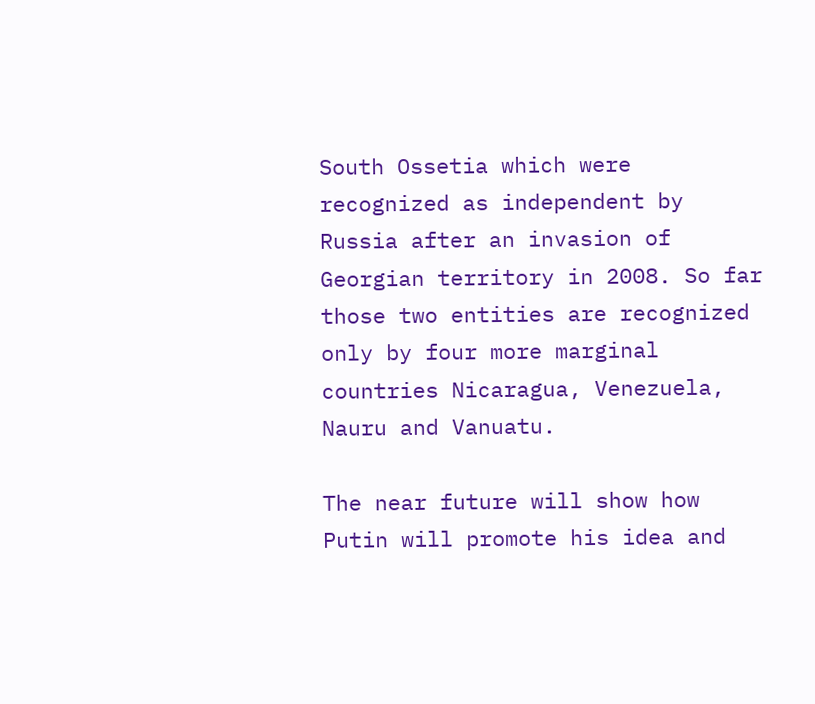South Ossetia which were recognized as independent by Russia after an invasion of Georgian territory in 2008. So far those two entities are recognized only by four more marginal countries Nicaragua, Venezuela, Nauru and Vanuatu.

The near future will show how Putin will promote his idea and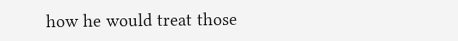how he would treat those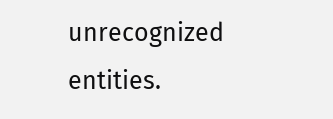unrecognized entities.